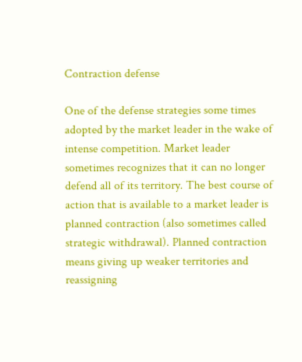Contraction defense

One of the defense strategies some times adopted by the market leader in the wake of intense competition. Market leader sometimes recognizes that it can no longer defend all of its territory. The best course of action that is available to a market leader is planned contraction (also sometimes called strategic withdrawal). Planned contraction means giving up weaker territories and reassigning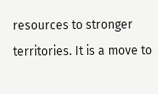resources to stronger territories. It is a move to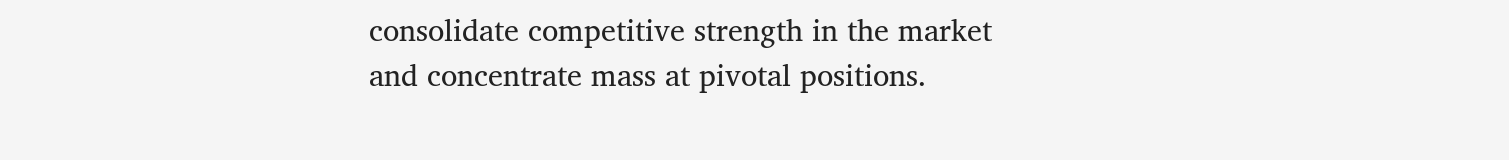consolidate competitive strength in the market and concentrate mass at pivotal positions.